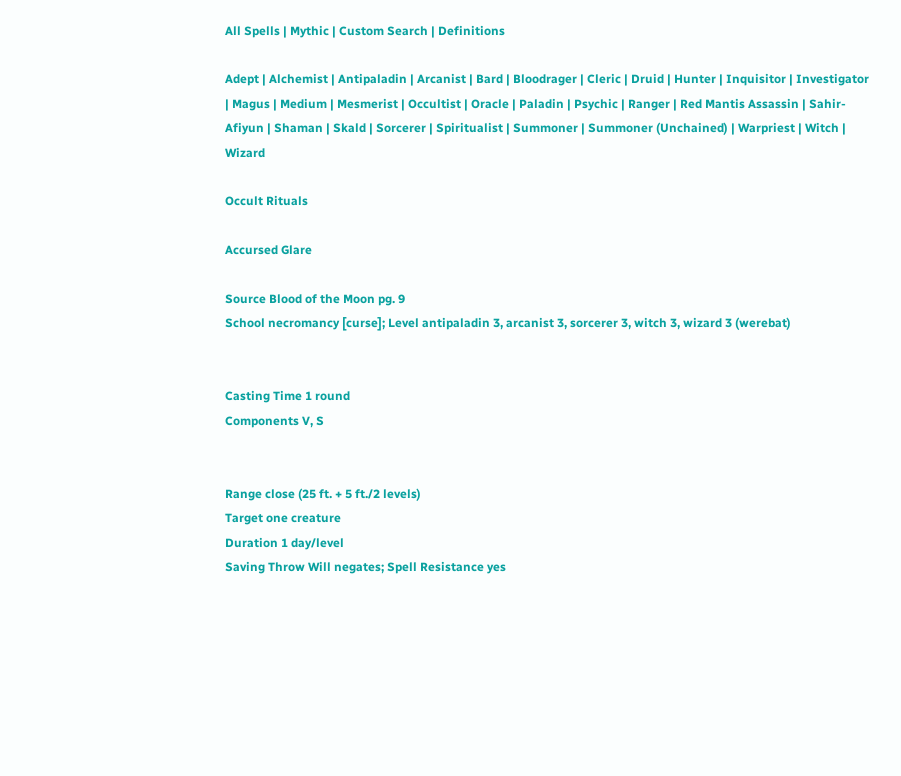All Spells | Mythic | Custom Search | Definitions

Adept | Alchemist | Antipaladin | Arcanist | Bard | Bloodrager | Cleric | Druid | Hunter | Inquisitor | Investigator | Magus | Medium | Mesmerist | Occultist | Oracle | Paladin | Psychic | Ranger | Red Mantis Assassin | Sahir-Afiyun | Shaman | Skald | Sorcerer | Spiritualist | Summoner | Summoner (Unchained) | Warpriest | Witch | Wizard

Occult Rituals

Accursed Glare

Source Blood of the Moon pg. 9
School necromancy [curse]; Level antipaladin 3, arcanist 3, sorcerer 3, witch 3, wizard 3 (werebat)


Casting Time 1 round
Components V, S


Range close (25 ft. + 5 ft./2 levels)
Target one creature
Duration 1 day/level
Saving Throw Will negates; Spell Resistance yes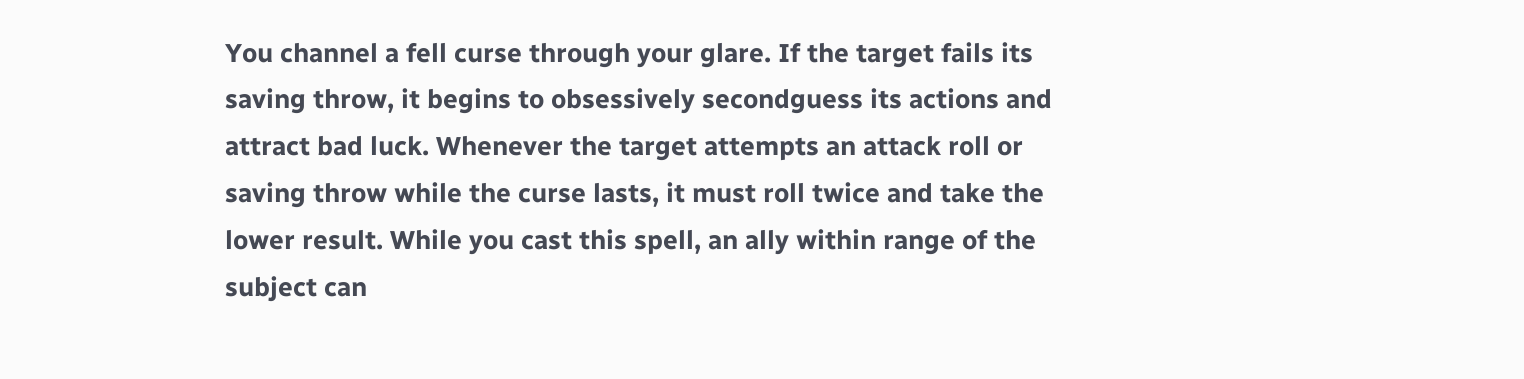You channel a fell curse through your glare. If the target fails its saving throw, it begins to obsessively secondguess its actions and attract bad luck. Whenever the target attempts an attack roll or saving throw while the curse lasts, it must roll twice and take the lower result. While you cast this spell, an ally within range of the subject can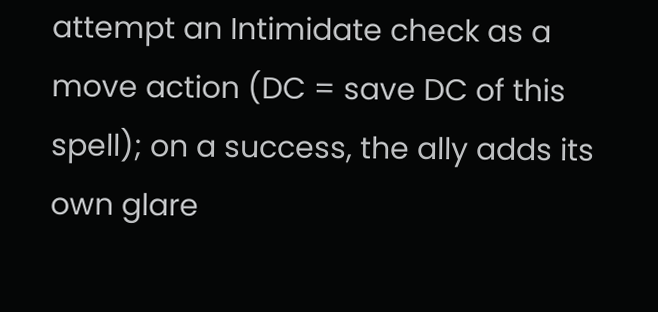attempt an Intimidate check as a move action (DC = save DC of this spell); on a success, the ally adds its own glare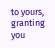to yours, granting you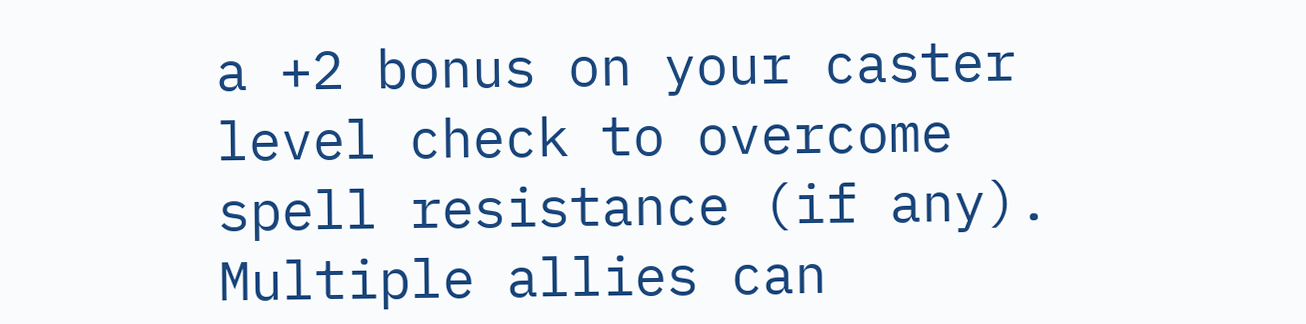a +2 bonus on your caster level check to overcome spell resistance (if any). Multiple allies can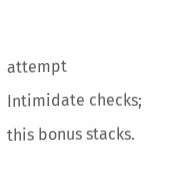attempt Intimidate checks; this bonus stacks.